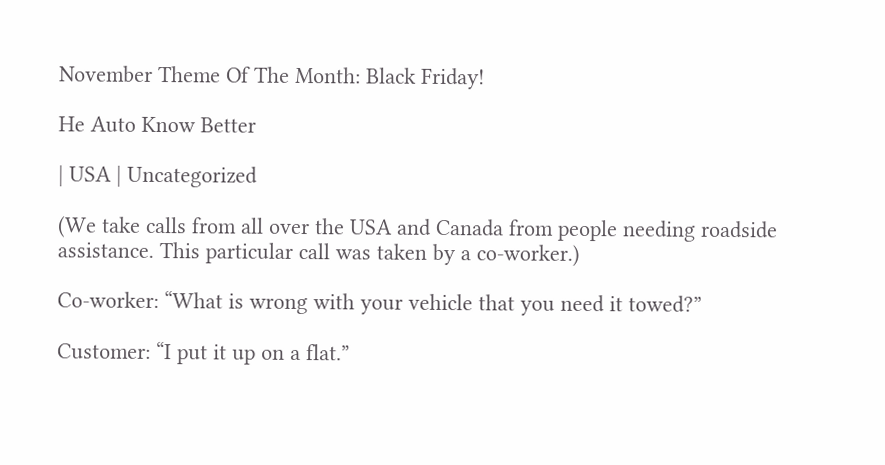November Theme Of The Month: Black Friday!

He Auto Know Better

| USA | Uncategorized

(We take calls from all over the USA and Canada from people needing roadside assistance. This particular call was taken by a co-worker.)

Co-worker: “What is wrong with your vehicle that you need it towed?”

Customer: “I put it up on a flat.”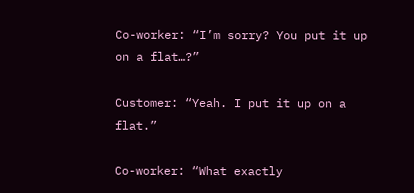Co-worker: “I’m sorry? You put it up on a flat…?”

Customer: “Yeah. I put it up on a flat.”

Co-worker: “What exactly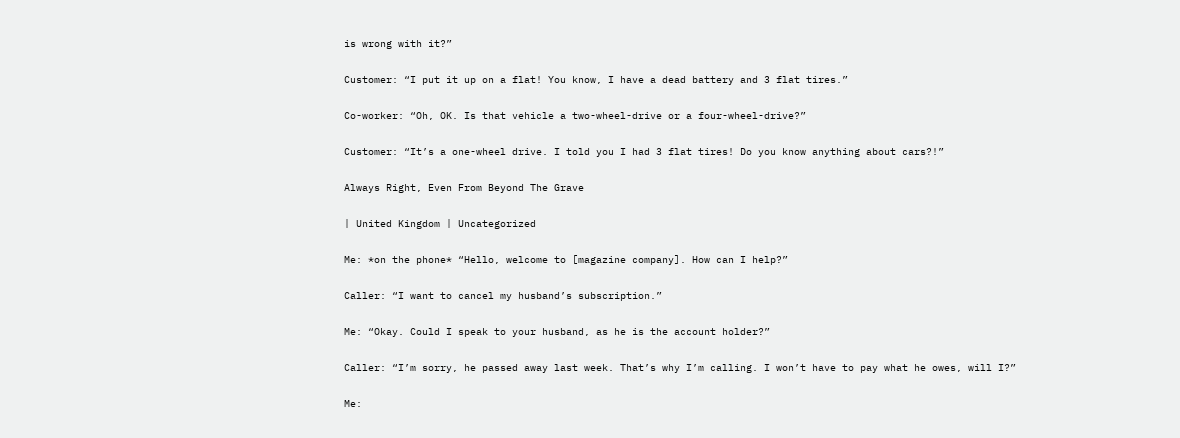is wrong with it?”

Customer: “I put it up on a flat! You know, I have a dead battery and 3 flat tires.”

Co-worker: “Oh, OK. Is that vehicle a two-wheel-drive or a four-wheel-drive?”

Customer: “It’s a one-wheel drive. I told you I had 3 flat tires! Do you know anything about cars?!”

Always Right, Even From Beyond The Grave

| United Kingdom | Uncategorized

Me: *on the phone* “Hello, welcome to [magazine company]. How can I help?”

Caller: “I want to cancel my husband’s subscription.”

Me: “Okay. Could I speak to your husband, as he is the account holder?”

Caller: “I’m sorry, he passed away last week. That’s why I’m calling. I won’t have to pay what he owes, will I?”

Me: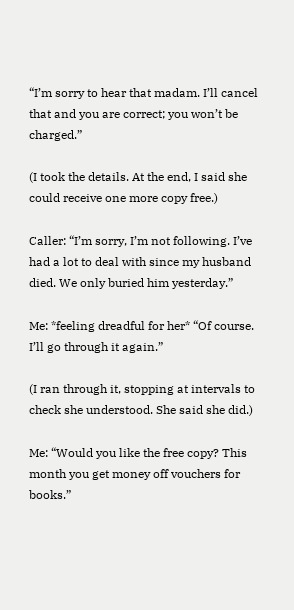“I’m sorry to hear that madam. I’ll cancel that and you are correct; you won’t be charged.”

(I took the details. At the end, I said she could receive one more copy free.)

Caller: “I’m sorry, I’m not following. I’ve had a lot to deal with since my husband died. We only buried him yesterday.”

Me: *feeling dreadful for her* “Of course. I’ll go through it again.”

(I ran through it, stopping at intervals to check she understood. She said she did.)

Me: “Would you like the free copy? This month you get money off vouchers for books.”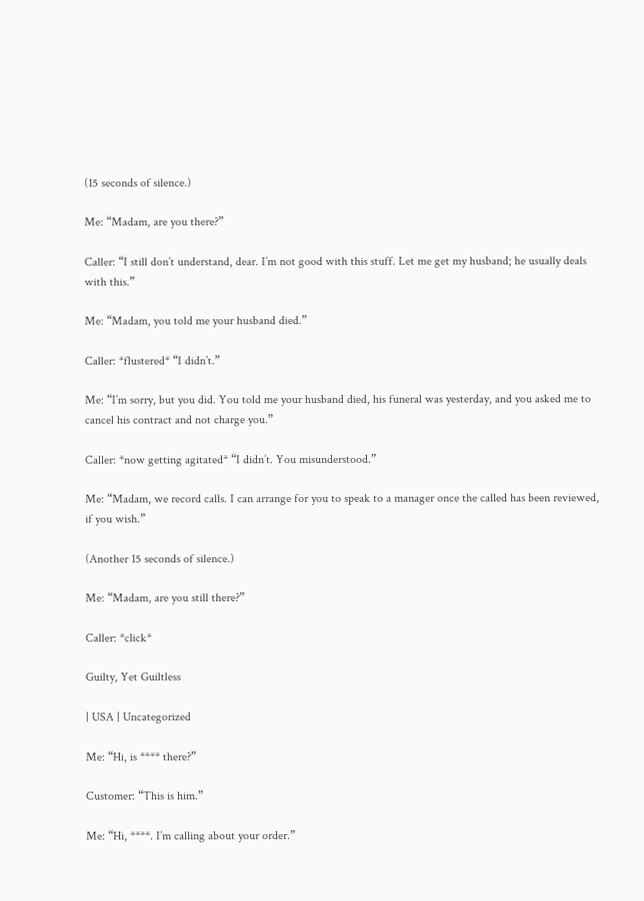(15 seconds of silence.)

Me: “Madam, are you there?”

Caller: “I still don’t understand, dear. I’m not good with this stuff. Let me get my husband; he usually deals with this.”

Me: “Madam, you told me your husband died.”

Caller: *flustered* “I didn’t.”

Me: “I’m sorry, but you did. You told me your husband died, his funeral was yesterday, and you asked me to cancel his contract and not charge you.”

Caller: *now getting agitated* “I didn’t. You misunderstood.”

Me: “Madam, we record calls. I can arrange for you to speak to a manager once the called has been reviewed, if you wish.”

(Another 15 seconds of silence.)

Me: “Madam, are you still there?”

Caller: *click*

Guilty, Yet Guiltless

| USA | Uncategorized

Me: “Hi, is **** there?”

Customer: “This is him.”

Me: “Hi, ****. I’m calling about your order.”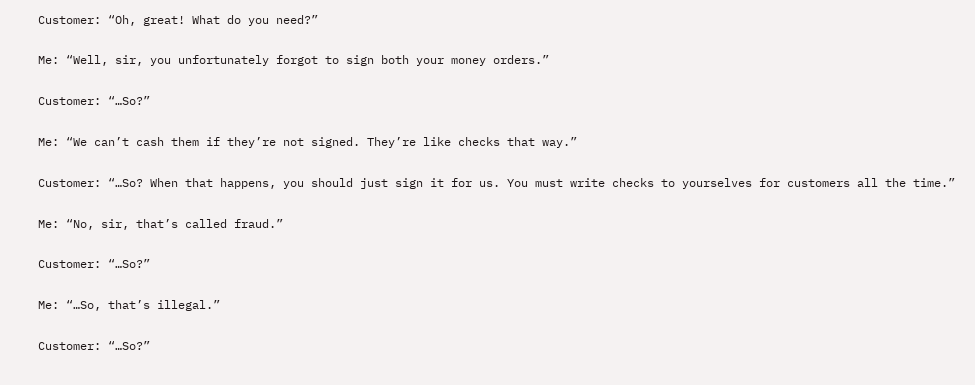Customer: “Oh, great! What do you need?”

Me: “Well, sir, you unfortunately forgot to sign both your money orders.”

Customer: “…So?”

Me: “We can’t cash them if they’re not signed. They’re like checks that way.”

Customer: “…So? When that happens, you should just sign it for us. You must write checks to yourselves for customers all the time.”

Me: “No, sir, that’s called fraud.”

Customer: “…So?”

Me: “…So, that’s illegal.”

Customer: “…So?”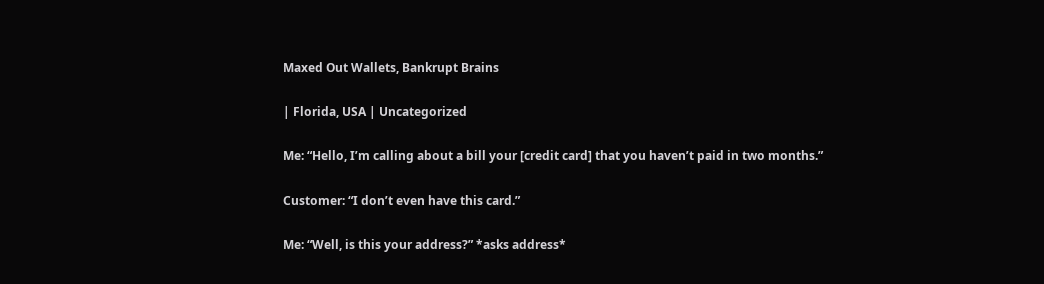Maxed Out Wallets, Bankrupt Brains

| Florida, USA | Uncategorized

Me: “Hello, I’m calling about a bill your [credit card] that you haven’t paid in two months.”

Customer: “I don’t even have this card.”

Me: “Well, is this your address?” *asks address*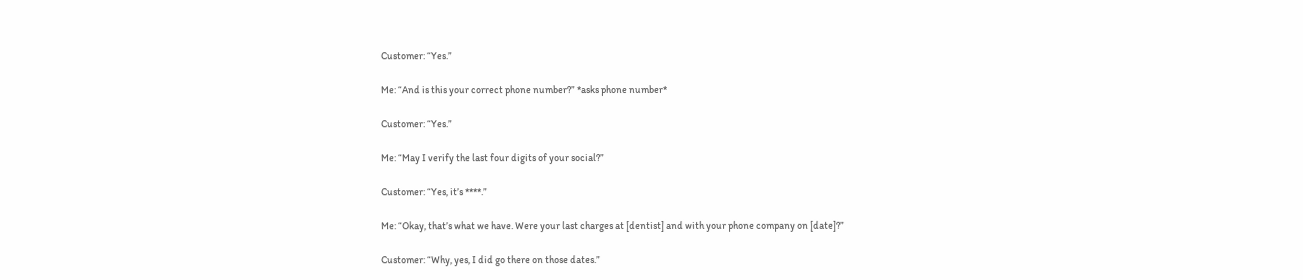Customer: “Yes.”

Me: “And is this your correct phone number?” *asks phone number*

Customer: “Yes.”

Me: “May I verify the last four digits of your social?”

Customer: “Yes, it’s ****.”

Me: “Okay, that’s what we have. Were your last charges at [dentist] and with your phone company on [date]?”

Customer: “Why, yes, I did go there on those dates.”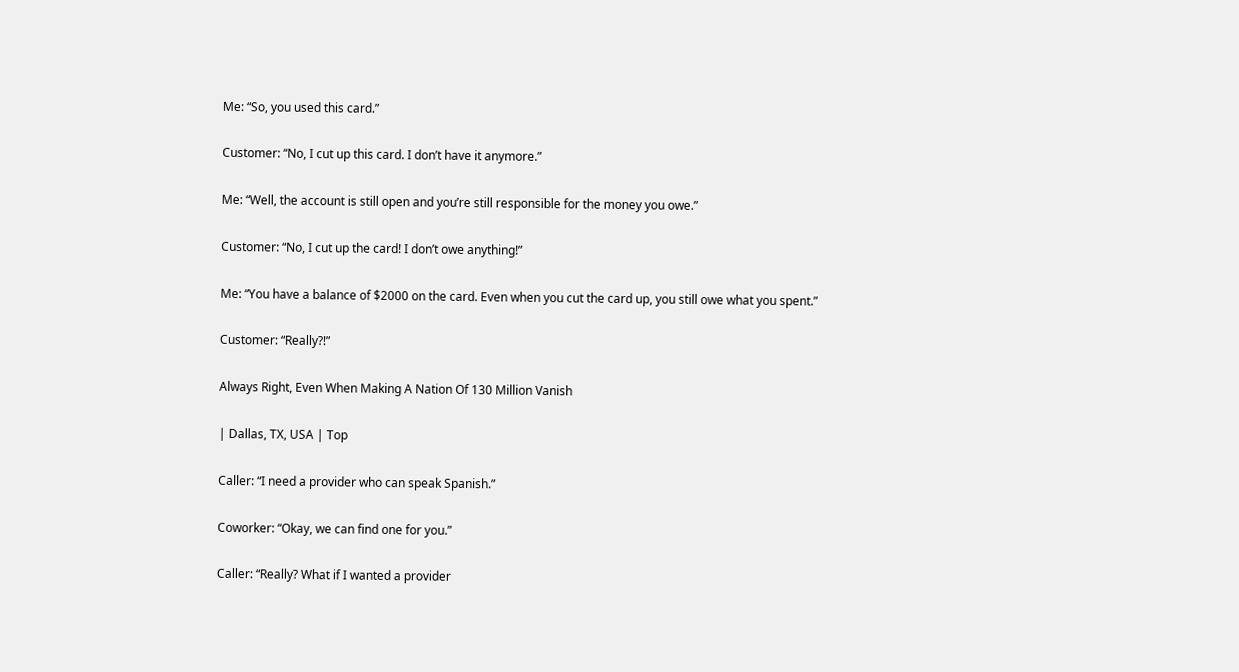Me: “So, you used this card.”

Customer: “No, I cut up this card. I don’t have it anymore.”

Me: “Well, the account is still open and you’re still responsible for the money you owe.”

Customer: “No, I cut up the card! I don’t owe anything!”

Me: “You have a balance of $2000 on the card. Even when you cut the card up, you still owe what you spent.”

Customer: “Really?!”

Always Right, Even When Making A Nation Of 130 Million Vanish

| Dallas, TX, USA | Top

Caller: “I need a provider who can speak Spanish.”

Coworker: “Okay, we can find one for you.”

Caller: “Really? What if I wanted a provider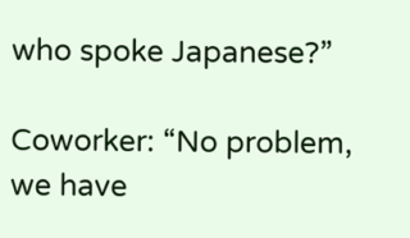who spoke Japanese?”

Coworker: “No problem, we have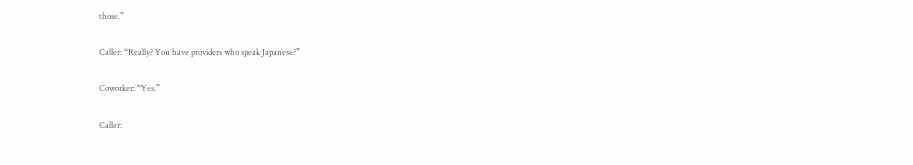those.”

Caller: “Really? You have providers who speak Japanese?”

Coworker: “Yes.”

Caller: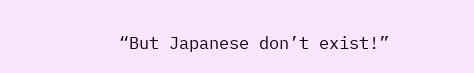“But Japanese don’t exist!”